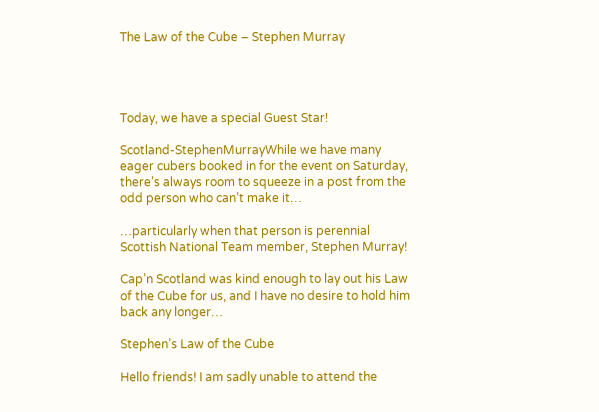The Law of the Cube – Stephen Murray




Today, we have a special Guest Star!

Scotland-StephenMurrayWhile we have many eager cubers booked in for the event on Saturday, there’s always room to squeeze in a post from the odd person who can’t make it…

…particularly when that person is perennial Scottish National Team member, Stephen Murray!

Cap’n Scotland was kind enough to lay out his Law of the Cube for us, and I have no desire to hold him back any longer…

Stephen’s Law of the Cube

Hello friends! I am sadly unable to attend the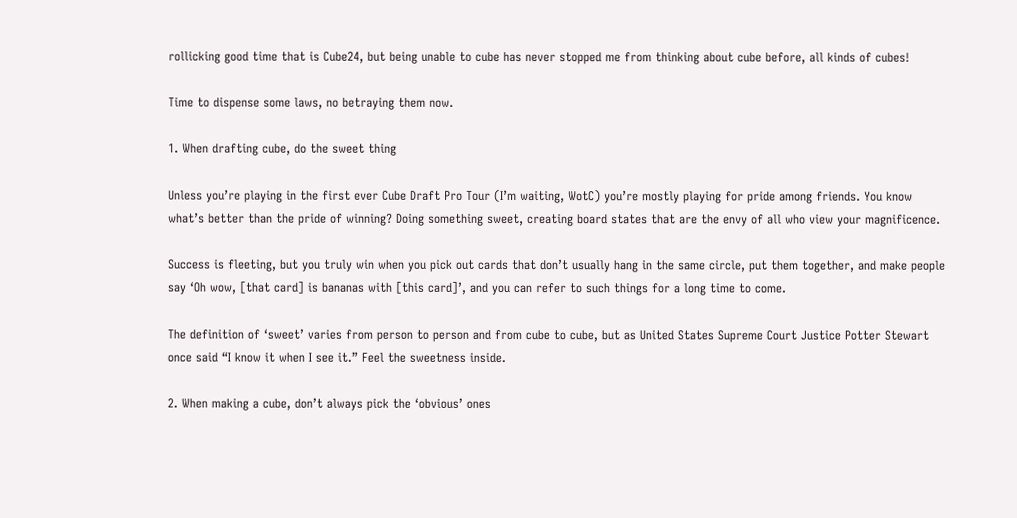rollicking good time that is Cube24, but being unable to cube has never stopped me from thinking about cube before, all kinds of cubes!

Time to dispense some laws, no betraying them now.

1. When drafting cube, do the sweet thing

Unless you’re playing in the first ever Cube Draft Pro Tour (I’m waiting, WotC) you’re mostly playing for pride among friends. You know what’s better than the pride of winning? Doing something sweet, creating board states that are the envy of all who view your magnificence.

Success is fleeting, but you truly win when you pick out cards that don’t usually hang in the same circle, put them together, and make people say ‘Oh wow, [that card] is bananas with [this card]’, and you can refer to such things for a long time to come.

The definition of ‘sweet’ varies from person to person and from cube to cube, but as United States Supreme Court Justice Potter Stewart once said “I know it when I see it.” Feel the sweetness inside.

2. When making a cube, don’t always pick the ‘obvious’ ones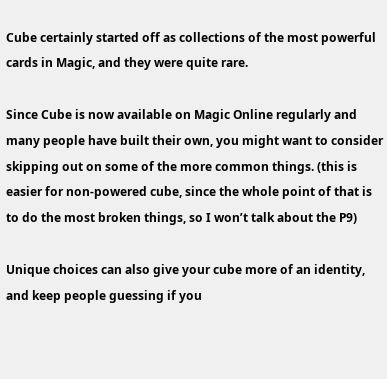Cube certainly started off as collections of the most powerful cards in Magic, and they were quite rare.

Since Cube is now available on Magic Online regularly and many people have built their own, you might want to consider skipping out on some of the more common things. (this is easier for non-powered cube, since the whole point of that is to do the most broken things, so I won’t talk about the P9)

Unique choices can also give your cube more of an identity, and keep people guessing if you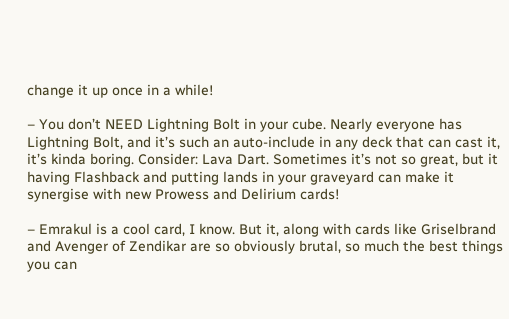change it up once in a while!

– You don’t NEED Lightning Bolt in your cube. Nearly everyone has Lightning Bolt, and it’s such an auto-include in any deck that can cast it, it’s kinda boring. Consider: Lava Dart. Sometimes it’s not so great, but it having Flashback and putting lands in your graveyard can make it synergise with new Prowess and Delirium cards!

– Emrakul is a cool card, I know. But it, along with cards like Griselbrand and Avenger of Zendikar are so obviously brutal, so much the best things you can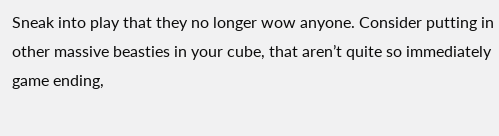Sneak into play that they no longer wow anyone. Consider putting in other massive beasties in your cube, that aren’t quite so immediately game ending,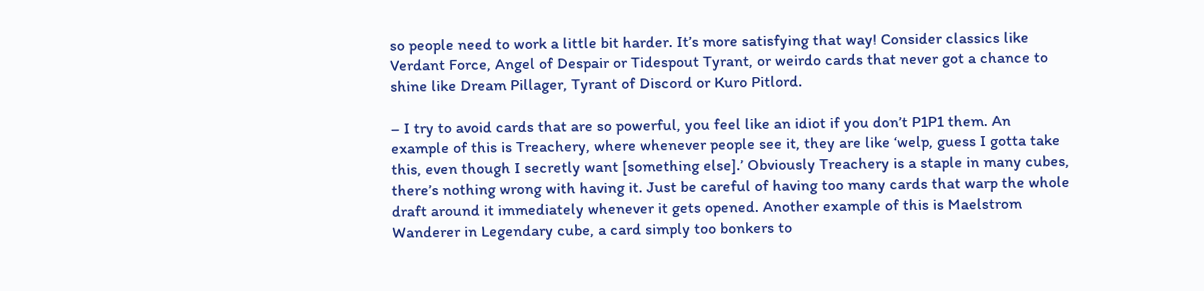so people need to work a little bit harder. It’s more satisfying that way! Consider classics like Verdant Force, Angel of Despair or Tidespout Tyrant, or weirdo cards that never got a chance to shine like Dream Pillager, Tyrant of Discord or Kuro Pitlord.

– I try to avoid cards that are so powerful, you feel like an idiot if you don’t P1P1 them. An example of this is Treachery, where whenever people see it, they are like ‘welp, guess I gotta take this, even though I secretly want [something else].’ Obviously Treachery is a staple in many cubes, there’s nothing wrong with having it. Just be careful of having too many cards that warp the whole draft around it immediately whenever it gets opened. Another example of this is Maelstrom Wanderer in Legendary cube, a card simply too bonkers to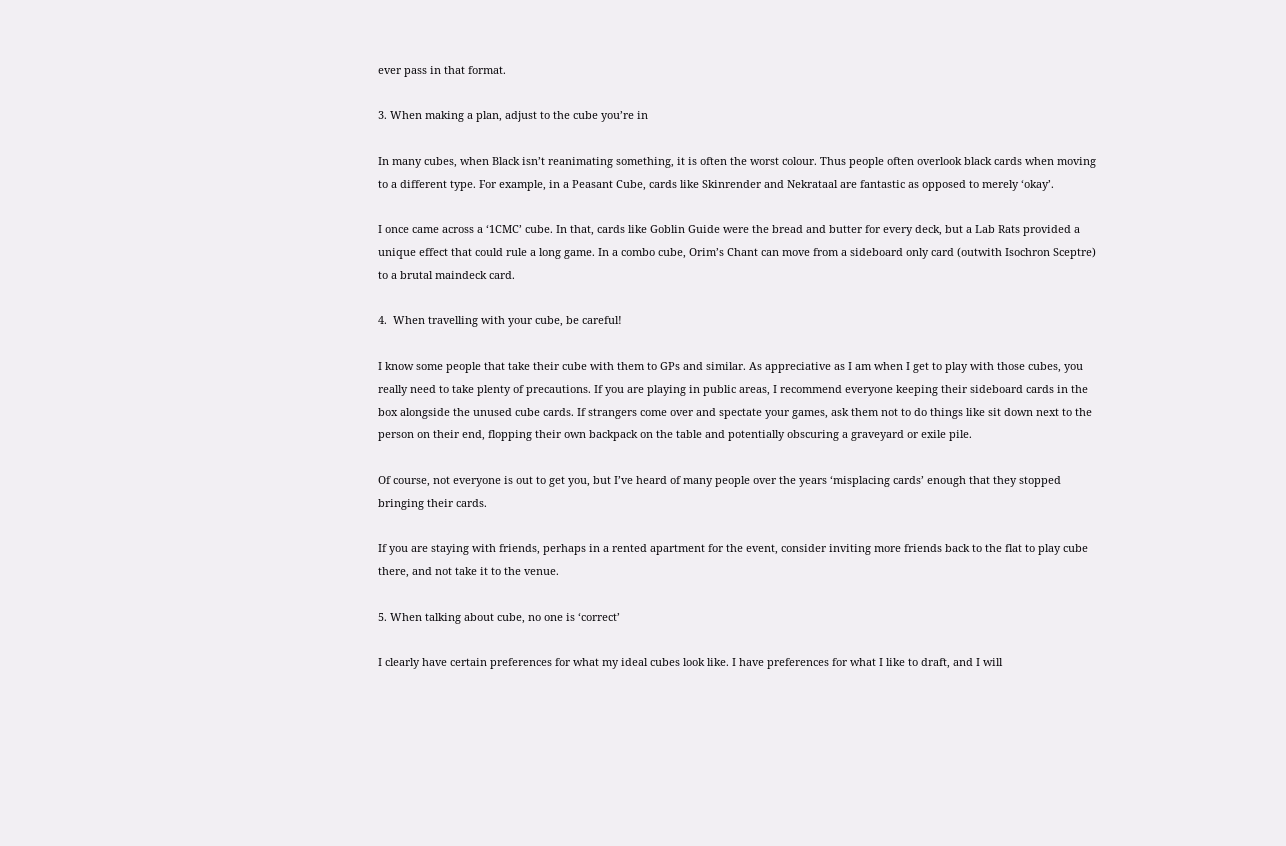ever pass in that format.

3. When making a plan, adjust to the cube you’re in

In many cubes, when Black isn’t reanimating something, it is often the worst colour. Thus people often overlook black cards when moving to a different type. For example, in a Peasant Cube, cards like Skinrender and Nekrataal are fantastic as opposed to merely ‘okay’.

I once came across a ‘1CMC’ cube. In that, cards like Goblin Guide were the bread and butter for every deck, but a Lab Rats provided a unique effect that could rule a long game. In a combo cube, Orim’s Chant can move from a sideboard only card (outwith Isochron Sceptre) to a brutal maindeck card.

4.  When travelling with your cube, be careful!

I know some people that take their cube with them to GPs and similar. As appreciative as I am when I get to play with those cubes, you really need to take plenty of precautions. If you are playing in public areas, I recommend everyone keeping their sideboard cards in the box alongside the unused cube cards. If strangers come over and spectate your games, ask them not to do things like sit down next to the person on their end, flopping their own backpack on the table and potentially obscuring a graveyard or exile pile.

Of course, not everyone is out to get you, but I’ve heard of many people over the years ‘misplacing cards’ enough that they stopped bringing their cards.

If you are staying with friends, perhaps in a rented apartment for the event, consider inviting more friends back to the flat to play cube there, and not take it to the venue.

5. When talking about cube, no one is ‘correct’

I clearly have certain preferences for what my ideal cubes look like. I have preferences for what I like to draft, and I will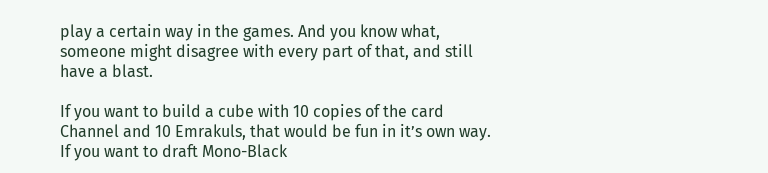play a certain way in the games. And you know what, someone might disagree with every part of that, and still have a blast.

If you want to build a cube with 10 copies of the card Channel and 10 Emrakuls, that would be fun in it’s own way. If you want to draft Mono-Black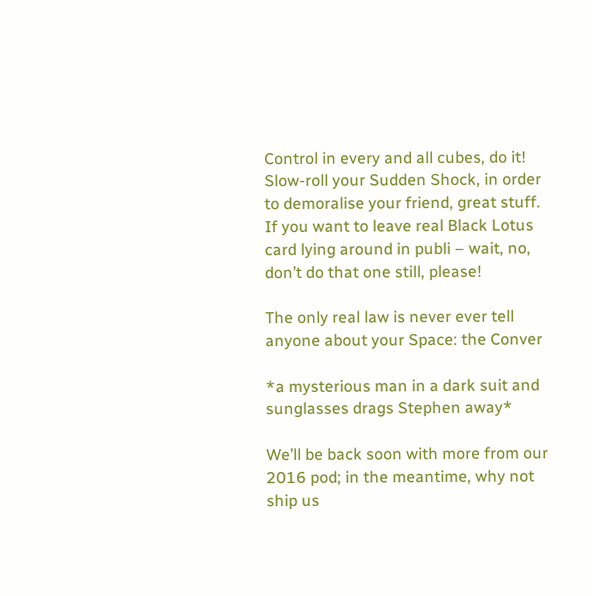Control in every and all cubes, do it! Slow-roll your Sudden Shock, in order to demoralise your friend, great stuff. If you want to leave real Black Lotus card lying around in publi – wait, no, don’t do that one still, please!

The only real law is never ever tell anyone about your Space: the Conver

*a mysterious man in a dark suit and sunglasses drags Stephen away*

We’ll be back soon with more from our 2016 pod; in the meantime, why not ship us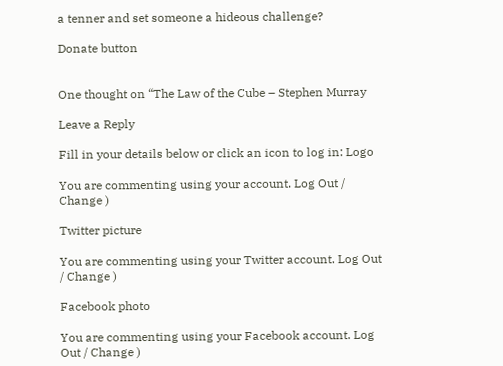a tenner and set someone a hideous challenge?

Donate button


One thought on “The Law of the Cube – Stephen Murray

Leave a Reply

Fill in your details below or click an icon to log in: Logo

You are commenting using your account. Log Out / Change )

Twitter picture

You are commenting using your Twitter account. Log Out / Change )

Facebook photo

You are commenting using your Facebook account. Log Out / Change )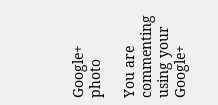Google+ photo

You are commenting using your Google+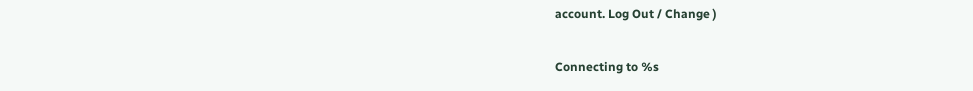account. Log Out / Change )

Connecting to %s